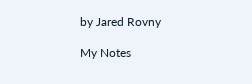by Jared Rovny

My Notes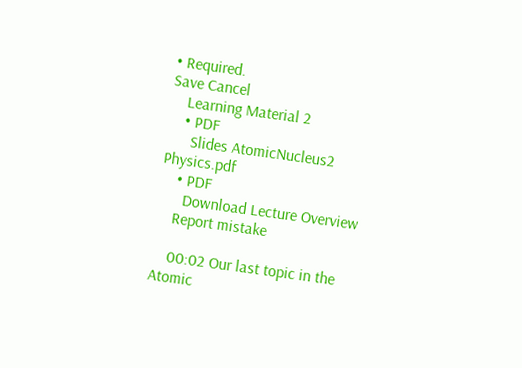• Required.
Save Cancel
    Learning Material 2
    • PDF
      Slides AtomicNucleus2 Physics.pdf
    • PDF
      Download Lecture Overview
    Report mistake

    00:02 Our last topic in the Atomic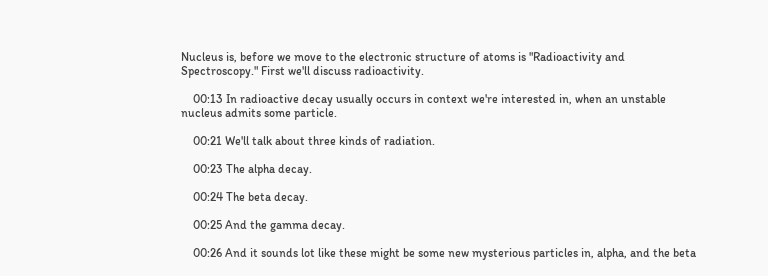Nucleus is, before we move to the electronic structure of atoms is "Radioactivity and Spectroscopy." First we'll discuss radioactivity.

    00:13 In radioactive decay usually occurs in context we're interested in, when an unstable nucleus admits some particle.

    00:21 We'll talk about three kinds of radiation.

    00:23 The alpha decay.

    00:24 The beta decay.

    00:25 And the gamma decay.

    00:26 And it sounds lot like these might be some new mysterious particles in, alpha, and the beta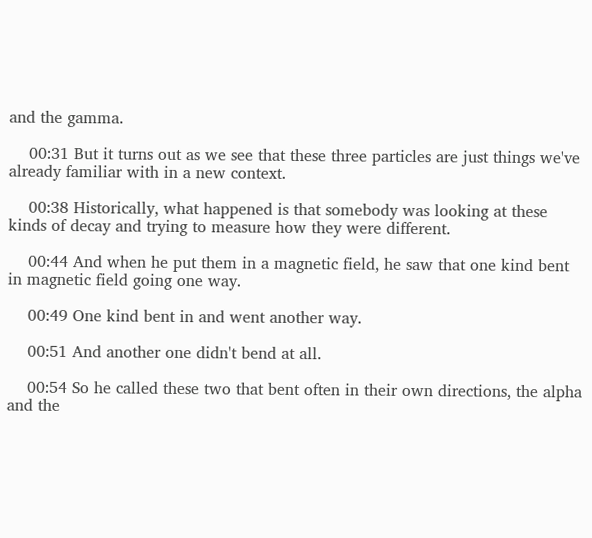and the gamma.

    00:31 But it turns out as we see that these three particles are just things we've already familiar with in a new context.

    00:38 Historically, what happened is that somebody was looking at these kinds of decay and trying to measure how they were different.

    00:44 And when he put them in a magnetic field, he saw that one kind bent in magnetic field going one way.

    00:49 One kind bent in and went another way.

    00:51 And another one didn't bend at all.

    00:54 So he called these two that bent often in their own directions, the alpha and the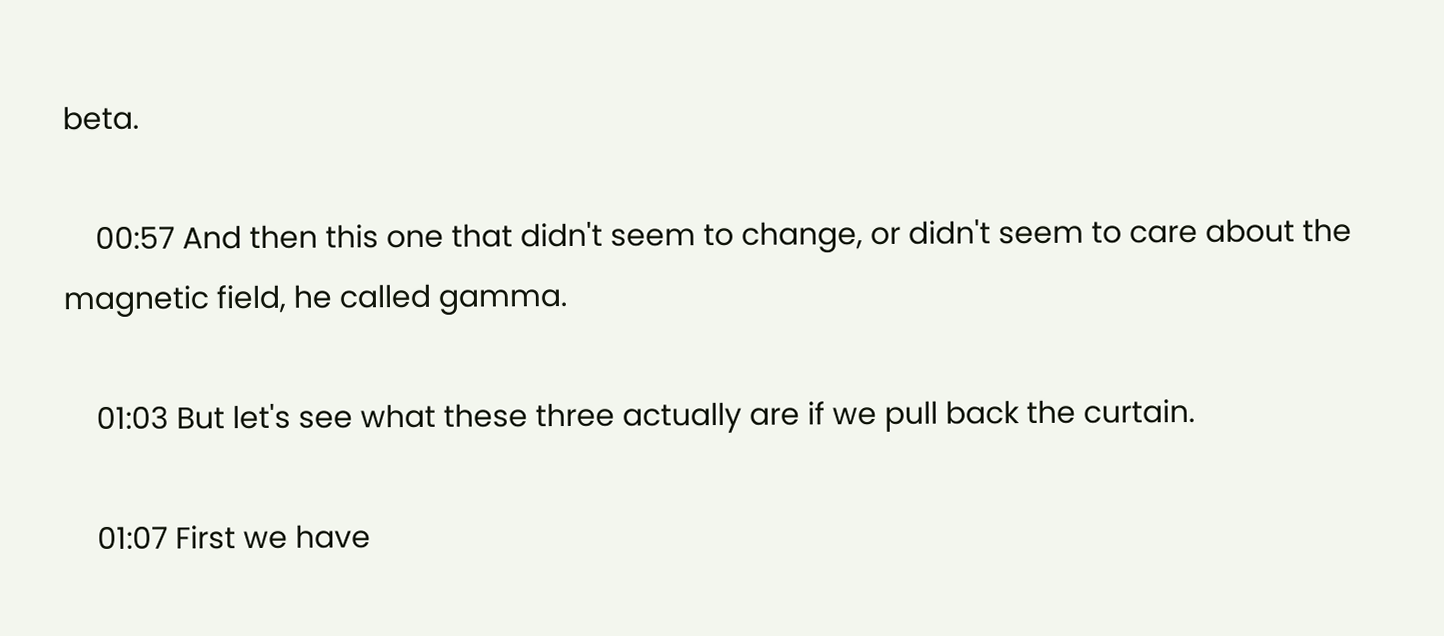beta.

    00:57 And then this one that didn't seem to change, or didn't seem to care about the magnetic field, he called gamma.

    01:03 But let's see what these three actually are if we pull back the curtain.

    01:07 First we have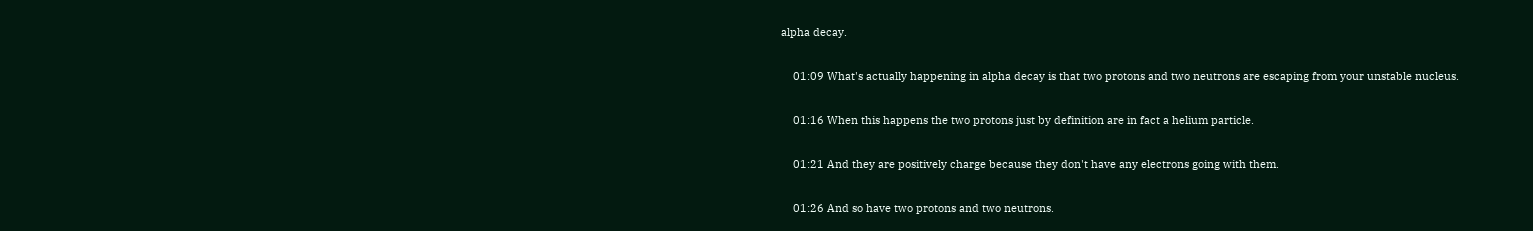alpha decay.

    01:09 What's actually happening in alpha decay is that two protons and two neutrons are escaping from your unstable nucleus.

    01:16 When this happens the two protons just by definition are in fact a helium particle.

    01:21 And they are positively charge because they don't have any electrons going with them.

    01:26 And so have two protons and two neutrons.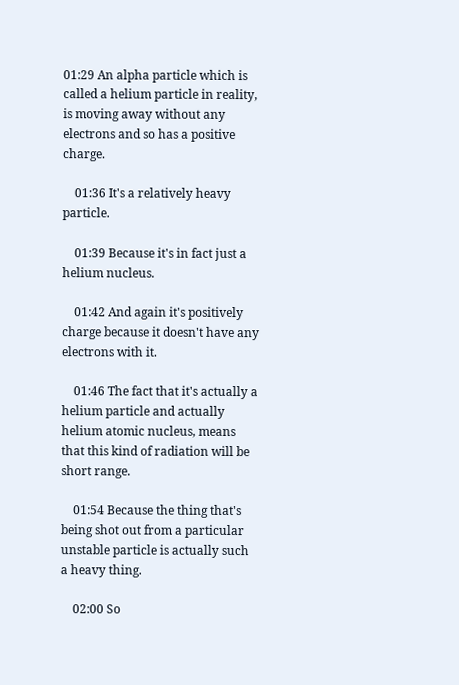01:29 An alpha particle which is called a helium particle in reality, is moving away without any electrons and so has a positive charge.

    01:36 It's a relatively heavy particle.

    01:39 Because it's in fact just a helium nucleus.

    01:42 And again it's positively charge because it doesn't have any electrons with it.

    01:46 The fact that it's actually a helium particle and actually helium atomic nucleus, means that this kind of radiation will be short range.

    01:54 Because the thing that's being shot out from a particular unstable particle is actually such a heavy thing.

    02:00 So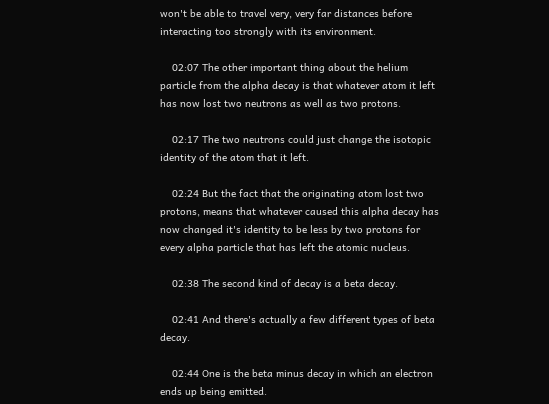won't be able to travel very, very far distances before interacting too strongly with its environment.

    02:07 The other important thing about the helium particle from the alpha decay is that whatever atom it left has now lost two neutrons as well as two protons.

    02:17 The two neutrons could just change the isotopic identity of the atom that it left.

    02:24 But the fact that the originating atom lost two protons, means that whatever caused this alpha decay has now changed it's identity to be less by two protons for every alpha particle that has left the atomic nucleus.

    02:38 The second kind of decay is a beta decay.

    02:41 And there's actually a few different types of beta decay.

    02:44 One is the beta minus decay in which an electron ends up being emitted.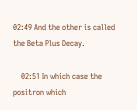02:49 And the other is called the Beta Plus Decay.

    02:51 In which case the positron which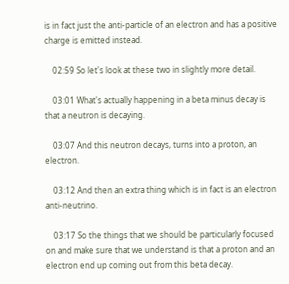is in fact just the anti-particle of an electron and has a positive charge is emitted instead.

    02:59 So let's look at these two in slightly more detail.

    03:01 What's actually happening in a beta minus decay is that a neutron is decaying.

    03:07 And this neutron decays, turns into a proton, an electron.

    03:12 And then an extra thing which is in fact is an electron anti-neutrino.

    03:17 So the things that we should be particularly focused on and make sure that we understand is that a proton and an electron end up coming out from this beta decay.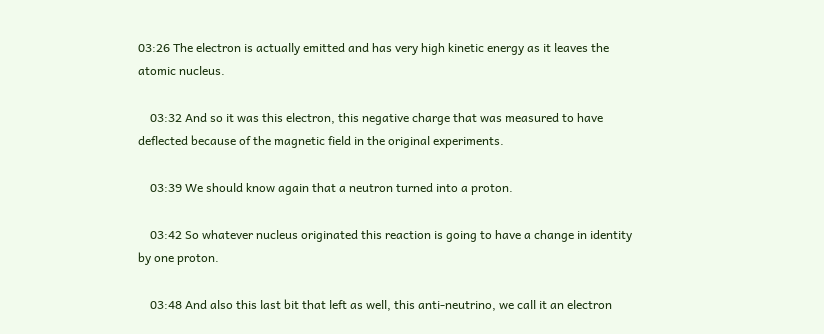03:26 The electron is actually emitted and has very high kinetic energy as it leaves the atomic nucleus.

    03:32 And so it was this electron, this negative charge that was measured to have deflected because of the magnetic field in the original experiments.

    03:39 We should know again that a neutron turned into a proton.

    03:42 So whatever nucleus originated this reaction is going to have a change in identity by one proton.

    03:48 And also this last bit that left as well, this anti-neutrino, we call it an electron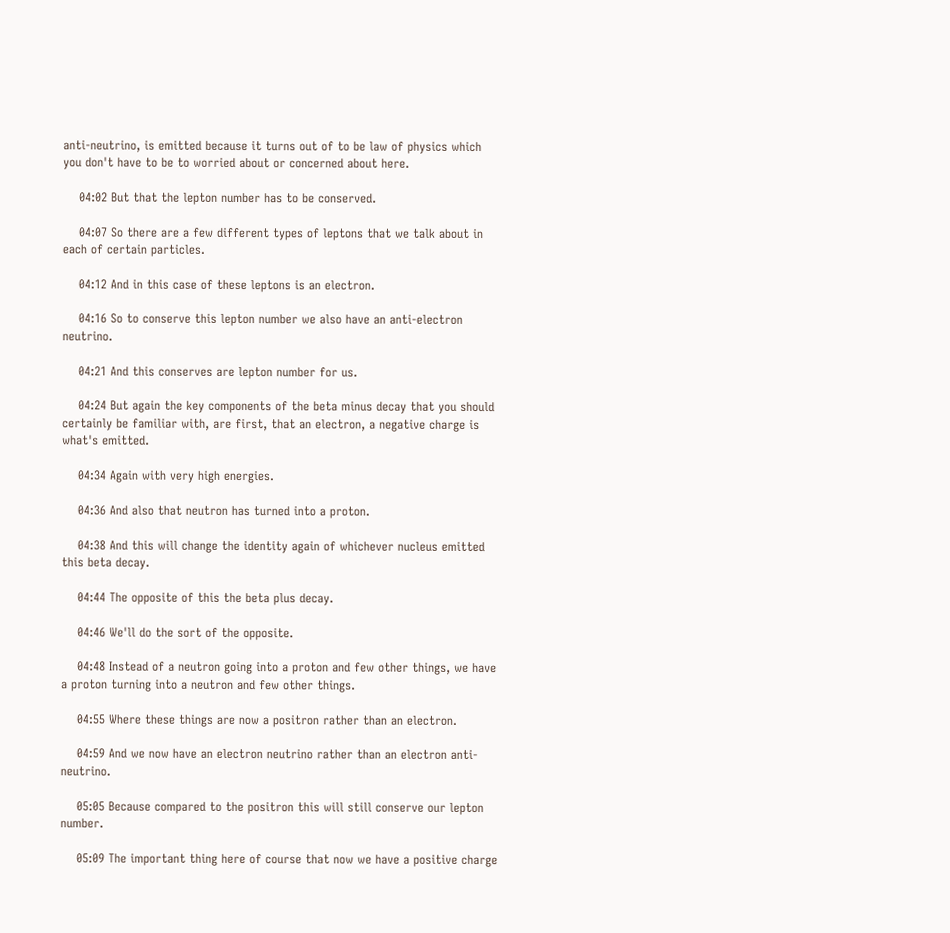anti-neutrino, is emitted because it turns out of to be law of physics which you don't have to be to worried about or concerned about here.

    04:02 But that the lepton number has to be conserved.

    04:07 So there are a few different types of leptons that we talk about in each of certain particles.

    04:12 And in this case of these leptons is an electron.

    04:16 So to conserve this lepton number we also have an anti-electron neutrino.

    04:21 And this conserves are lepton number for us.

    04:24 But again the key components of the beta minus decay that you should certainly be familiar with, are first, that an electron, a negative charge is what's emitted.

    04:34 Again with very high energies.

    04:36 And also that neutron has turned into a proton.

    04:38 And this will change the identity again of whichever nucleus emitted this beta decay.

    04:44 The opposite of this the beta plus decay.

    04:46 We'll do the sort of the opposite.

    04:48 Instead of a neutron going into a proton and few other things, we have a proton turning into a neutron and few other things.

    04:55 Where these things are now a positron rather than an electron.

    04:59 And we now have an electron neutrino rather than an electron anti-neutrino.

    05:05 Because compared to the positron this will still conserve our lepton number.

    05:09 The important thing here of course that now we have a positive charge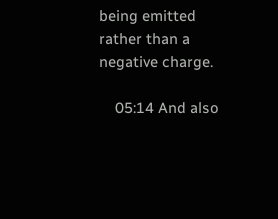being emitted rather than a negative charge.

    05:14 And also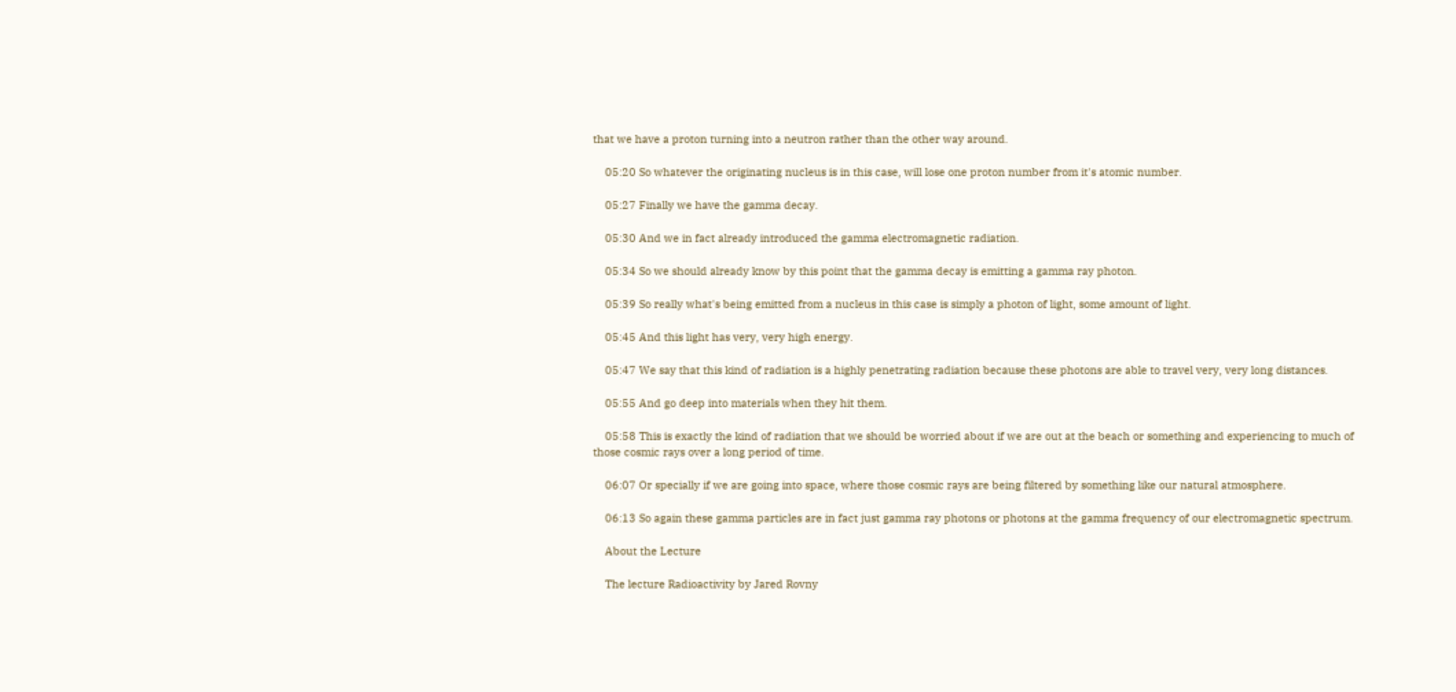that we have a proton turning into a neutron rather than the other way around.

    05:20 So whatever the originating nucleus is in this case, will lose one proton number from it's atomic number.

    05:27 Finally we have the gamma decay.

    05:30 And we in fact already introduced the gamma electromagnetic radiation.

    05:34 So we should already know by this point that the gamma decay is emitting a gamma ray photon.

    05:39 So really what's being emitted from a nucleus in this case is simply a photon of light, some amount of light.

    05:45 And this light has very, very high energy.

    05:47 We say that this kind of radiation is a highly penetrating radiation because these photons are able to travel very, very long distances.

    05:55 And go deep into materials when they hit them.

    05:58 This is exactly the kind of radiation that we should be worried about if we are out at the beach or something and experiencing to much of those cosmic rays over a long period of time.

    06:07 Or specially if we are going into space, where those cosmic rays are being filtered by something like our natural atmosphere.

    06:13 So again these gamma particles are in fact just gamma ray photons or photons at the gamma frequency of our electromagnetic spectrum.

    About the Lecture

    The lecture Radioactivity by Jared Rovny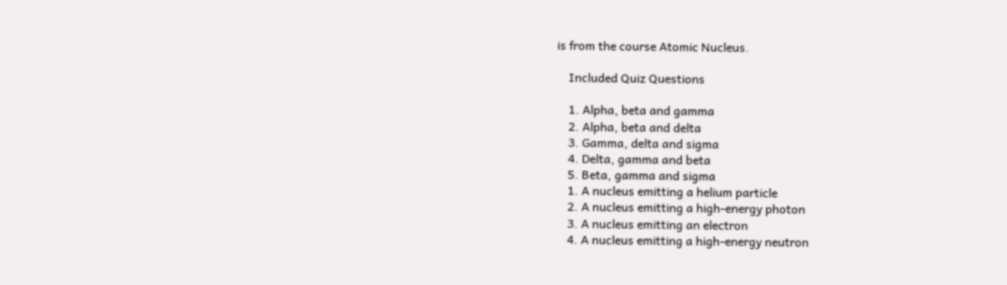is from the course Atomic Nucleus.

    Included Quiz Questions

    1. Alpha, beta and gamma
    2. Alpha, beta and delta
    3. Gamma, delta and sigma
    4. Delta, gamma and beta
    5. Beta, gamma and sigma
    1. A nucleus emitting a helium particle
    2. A nucleus emitting a high-energy photon
    3. A nucleus emitting an electron
    4. A nucleus emitting a high-energy neutron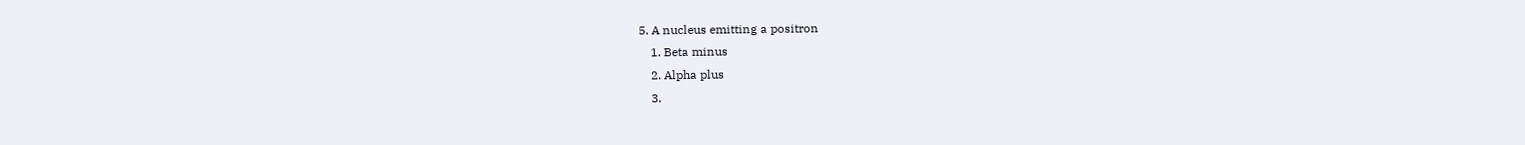5. A nucleus emitting a positron
    1. Beta minus
    2. Alpha plus
    3.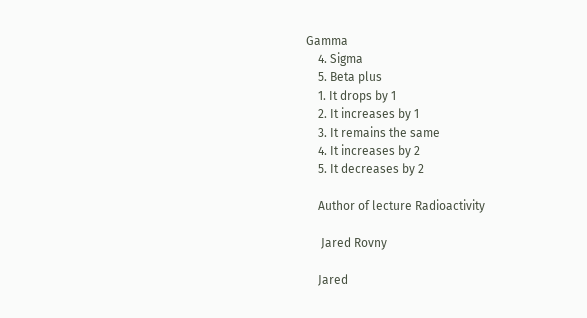Gamma
    4. Sigma
    5. Beta plus
    1. It drops by 1
    2. It increases by 1
    3. It remains the same
    4. It increases by 2
    5. It decreases by 2

    Author of lecture Radioactivity

     Jared Rovny

    Jared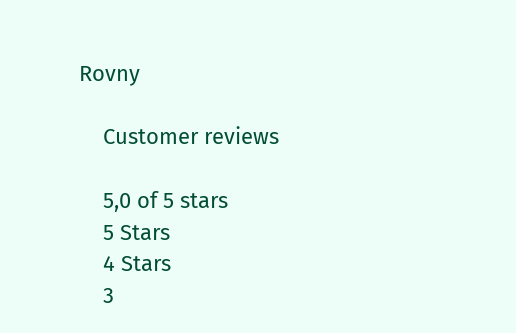Rovny

    Customer reviews

    5,0 of 5 stars
    5 Stars
    4 Stars
    3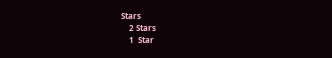Stars
    2 Stars
    1  Star